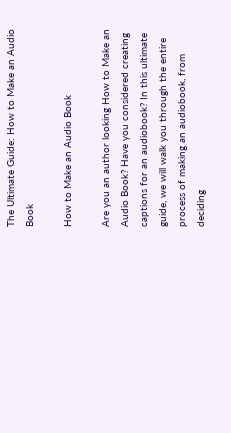The Ultimate Guide: How to Make an Audio Book

How to Make an Audio Book

Are you an author looking How to Make an Audio Book? Have you considered creating captions for an audiobook? In this ultimate guide, we will walk you through the entire process of making an audiobook, from deciding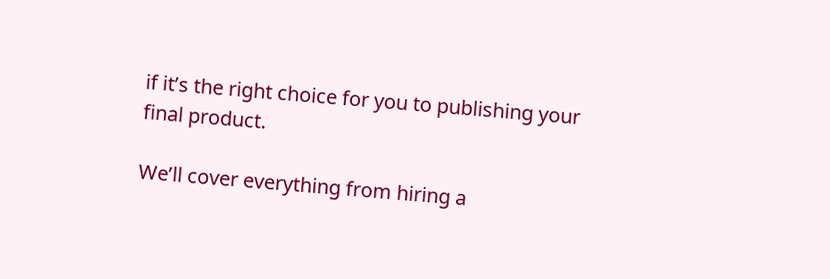if it’s the right choice for you to publishing your final product.

We’ll cover everything from hiring a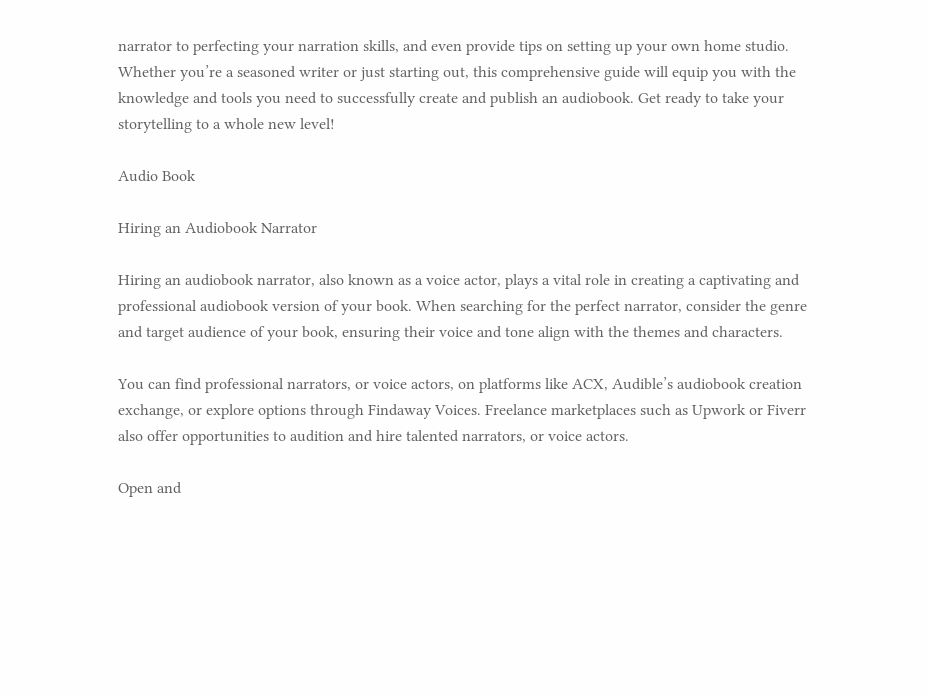narrator to perfecting your narration skills, and even provide tips on setting up your own home studio. Whether you’re a seasoned writer or just starting out, this comprehensive guide will equip you with the knowledge and tools you need to successfully create and publish an audiobook. Get ready to take your storytelling to a whole new level!

Audio Book

Hiring an Audiobook Narrator

Hiring an audiobook narrator, also known as a voice actor, plays a vital role in creating a captivating and professional audiobook version of your book. When searching for the perfect narrator, consider the genre and target audience of your book, ensuring their voice and tone align with the themes and characters.

You can find professional narrators, or voice actors, on platforms like ACX, Audible’s audiobook creation exchange, or explore options through Findaway Voices. Freelance marketplaces such as Upwork or Fiverr also offer opportunities to audition and hire talented narrators, or voice actors.

Open and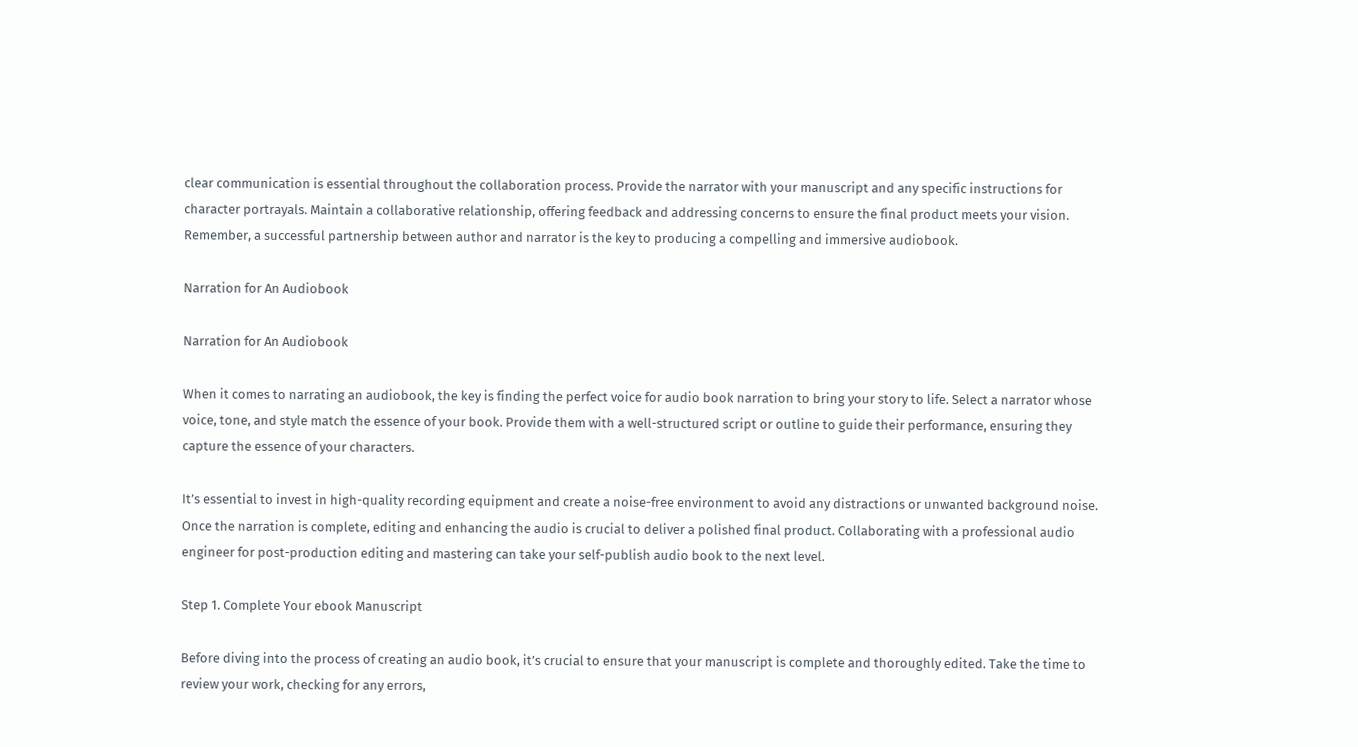clear communication is essential throughout the collaboration process. Provide the narrator with your manuscript and any specific instructions for character portrayals. Maintain a collaborative relationship, offering feedback and addressing concerns to ensure the final product meets your vision. Remember, a successful partnership between author and narrator is the key to producing a compelling and immersive audiobook.

Narration for An Audiobook

Narration for An Audiobook

When it comes to narrating an audiobook, the key is finding the perfect voice for audio book narration to bring your story to life. Select a narrator whose voice, tone, and style match the essence of your book. Provide them with a well-structured script or outline to guide their performance, ensuring they capture the essence of your characters.

It’s essential to invest in high-quality recording equipment and create a noise-free environment to avoid any distractions or unwanted background noise. Once the narration is complete, editing and enhancing the audio is crucial to deliver a polished final product. Collaborating with a professional audio engineer for post-production editing and mastering can take your self-publish audio book to the next level.

Step 1. Complete Your ebook Manuscript

Before diving into the process of creating an audio book, it’s crucial to ensure that your manuscript is complete and thoroughly edited. Take the time to review your work, checking for any errors,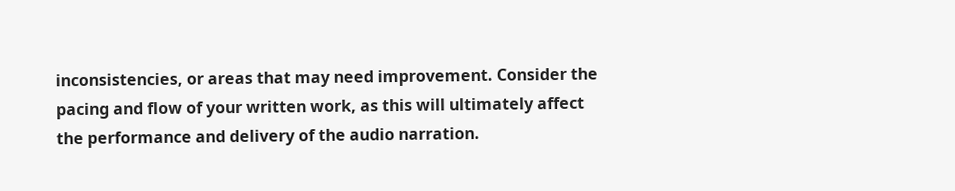inconsistencies, or areas that may need improvement. Consider the pacing and flow of your written work, as this will ultimately affect the performance and delivery of the audio narration.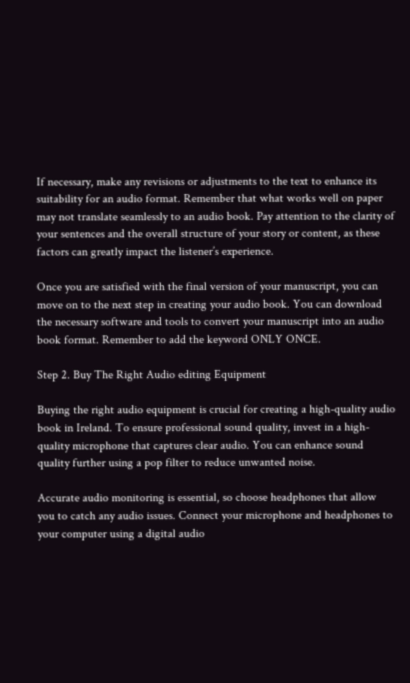If necessary, make any revisions or adjustments to the text to enhance its suitability for an audio format. Remember that what works well on paper may not translate seamlessly to an audio book. Pay attention to the clarity of your sentences and the overall structure of your story or content, as these factors can greatly impact the listener’s experience.

Once you are satisfied with the final version of your manuscript, you can move on to the next step in creating your audio book. You can download the necessary software and tools to convert your manuscript into an audio book format. Remember to add the keyword ONLY ONCE.

Step 2. Buy The Right Audio editing Equipment

Buying the right audio equipment is crucial for creating a high-quality audio book in Ireland. To ensure professional sound quality, invest in a high-quality microphone that captures clear audio. You can enhance sound quality further using a pop filter to reduce unwanted noise.

Accurate audio monitoring is essential, so choose headphones that allow you to catch any audio issues. Connect your microphone and headphones to your computer using a digital audio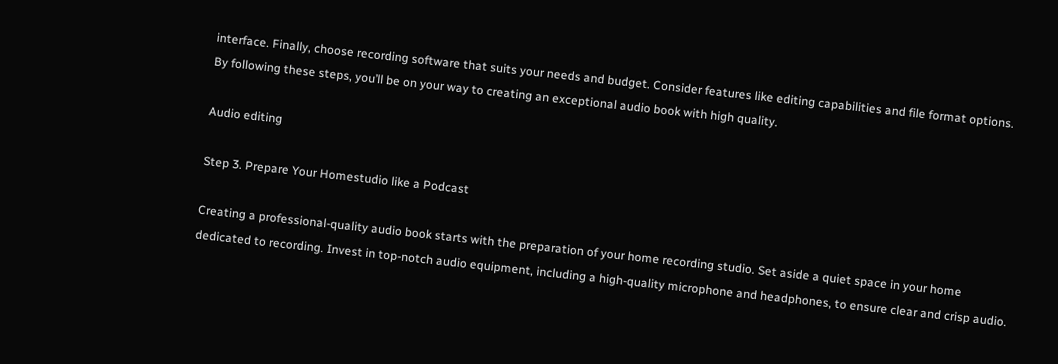interface. Finally, choose recording software that suits your needs and budget. Consider features like editing capabilities and file format options. By following these steps, you’ll be on your way to creating an exceptional audio book with high quality.

Audio editing

Step 3. Prepare Your Homestudio like a Podcast

Creating a professional-quality audio book starts with the preparation of your home recording studio. Set aside a quiet space in your home dedicated to recording. Invest in top-notch audio equipment, including a high-quality microphone and headphones, to ensure clear and crisp audio.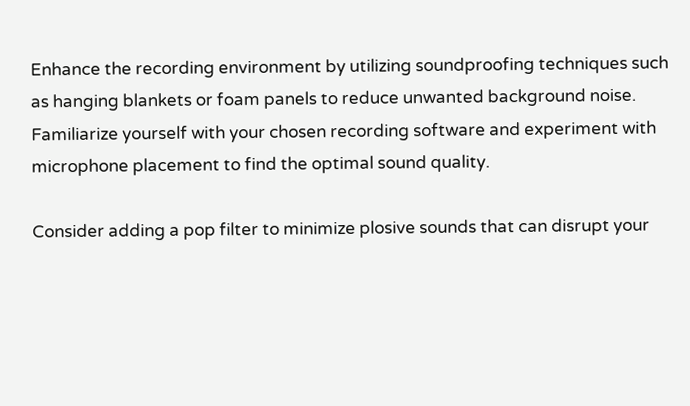Enhance the recording environment by utilizing soundproofing techniques such as hanging blankets or foam panels to reduce unwanted background noise. Familiarize yourself with your chosen recording software and experiment with microphone placement to find the optimal sound quality.

Consider adding a pop filter to minimize plosive sounds that can disrupt your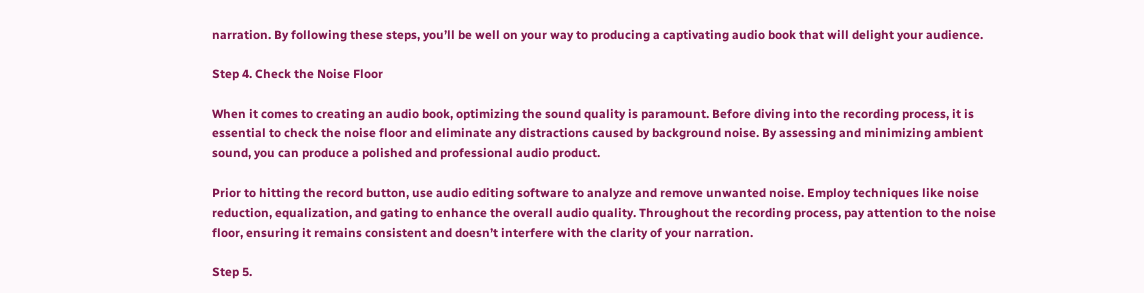narration. By following these steps, you’ll be well on your way to producing a captivating audio book that will delight your audience.

Step 4. Check the Noise Floor

When it comes to creating an audio book, optimizing the sound quality is paramount. Before diving into the recording process, it is essential to check the noise floor and eliminate any distractions caused by background noise. By assessing and minimizing ambient sound, you can produce a polished and professional audio product.

Prior to hitting the record button, use audio editing software to analyze and remove unwanted noise. Employ techniques like noise reduction, equalization, and gating to enhance the overall audio quality. Throughout the recording process, pay attention to the noise floor, ensuring it remains consistent and doesn’t interfere with the clarity of your narration.

Step 5.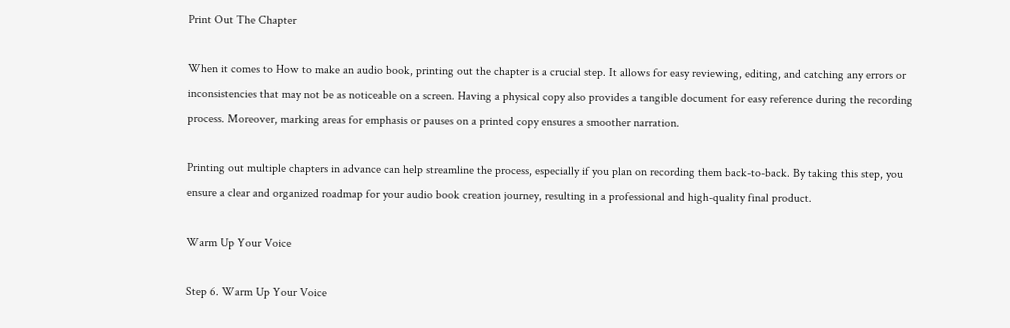Print Out The Chapter

When it comes to How to make an audio book, printing out the chapter is a crucial step. It allows for easy reviewing, editing, and catching any errors or inconsistencies that may not be as noticeable on a screen. Having a physical copy also provides a tangible document for easy reference during the recording process. Moreover, marking areas for emphasis or pauses on a printed copy ensures a smoother narration.

Printing out multiple chapters in advance can help streamline the process, especially if you plan on recording them back-to-back. By taking this step, you ensure a clear and organized roadmap for your audio book creation journey, resulting in a professional and high-quality final product.

Warm Up Your Voice

Step 6. Warm Up Your Voice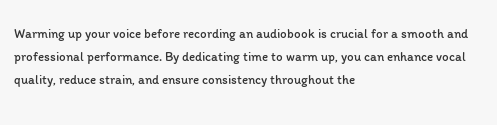Warming up your voice before recording an audiobook is crucial for a smooth and professional performance. By dedicating time to warm up, you can enhance vocal quality, reduce strain, and ensure consistency throughout the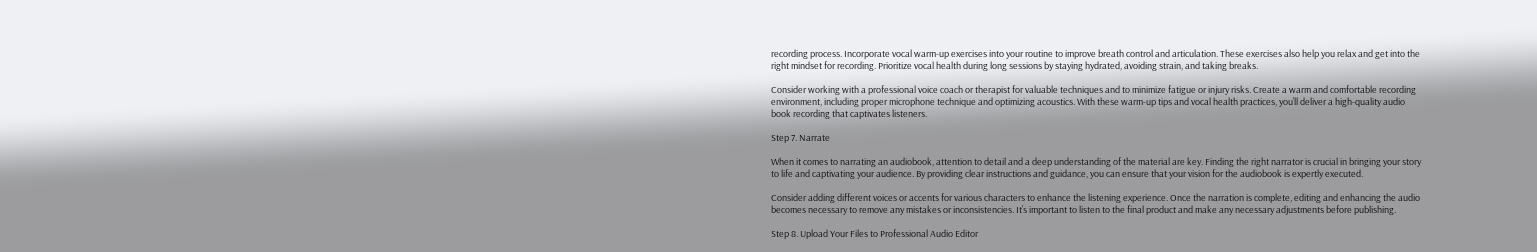recording process. Incorporate vocal warm-up exercises into your routine to improve breath control and articulation. These exercises also help you relax and get into the right mindset for recording. Prioritize vocal health during long sessions by staying hydrated, avoiding strain, and taking breaks.

Consider working with a professional voice coach or therapist for valuable techniques and to minimize fatigue or injury risks. Create a warm and comfortable recording environment, including proper microphone technique and optimizing acoustics. With these warm-up tips and vocal health practices, you’ll deliver a high-quality audio book recording that captivates listeners.

Step 7. Narrate

When it comes to narrating an audiobook, attention to detail and a deep understanding of the material are key. Finding the right narrator is crucial in bringing your story to life and captivating your audience. By providing clear instructions and guidance, you can ensure that your vision for the audiobook is expertly executed.

Consider adding different voices or accents for various characters to enhance the listening experience. Once the narration is complete, editing and enhancing the audio becomes necessary to remove any mistakes or inconsistencies. It’s important to listen to the final product and make any necessary adjustments before publishing.

Step 8. Upload Your Files to Professional Audio Editor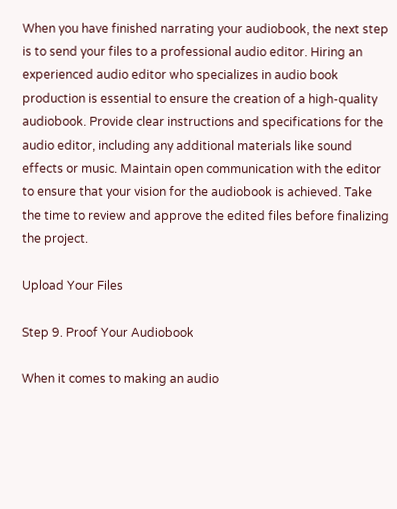When you have finished narrating your audiobook, the next step is to send your files to a professional audio editor. Hiring an experienced audio editor who specializes in audio book production is essential to ensure the creation of a high-quality audiobook. Provide clear instructions and specifications for the audio editor, including any additional materials like sound effects or music. Maintain open communication with the editor to ensure that your vision for the audiobook is achieved. Take the time to review and approve the edited files before finalizing the project.

Upload Your Files

Step 9. Proof Your Audiobook

When it comes to making an audio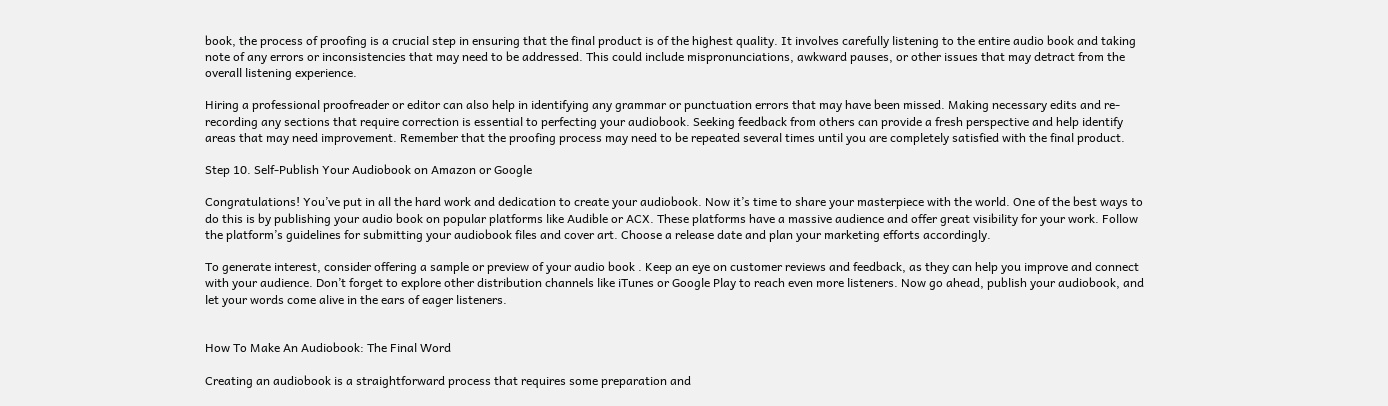book, the process of proofing is a crucial step in ensuring that the final product is of the highest quality. It involves carefully listening to the entire audio book and taking note of any errors or inconsistencies that may need to be addressed. This could include mispronunciations, awkward pauses, or other issues that may detract from the overall listening experience.

Hiring a professional proofreader or editor can also help in identifying any grammar or punctuation errors that may have been missed. Making necessary edits and re-recording any sections that require correction is essential to perfecting your audiobook. Seeking feedback from others can provide a fresh perspective and help identify areas that may need improvement. Remember that the proofing process may need to be repeated several times until you are completely satisfied with the final product.

Step 10. Self-Publish Your Audiobook on Amazon or Google

Congratulations! You’ve put in all the hard work and dedication to create your audiobook. Now it’s time to share your masterpiece with the world. One of the best ways to do this is by publishing your audio book on popular platforms like Audible or ACX. These platforms have a massive audience and offer great visibility for your work. Follow the platform’s guidelines for submitting your audiobook files and cover art. Choose a release date and plan your marketing efforts accordingly.

To generate interest, consider offering a sample or preview of your audio book . Keep an eye on customer reviews and feedback, as they can help you improve and connect with your audience. Don’t forget to explore other distribution channels like iTunes or Google Play to reach even more listeners. Now go ahead, publish your audiobook, and let your words come alive in the ears of eager listeners.


How To Make An Audiobook: The Final Word

Creating an audiobook is a straightforward process that requires some preparation and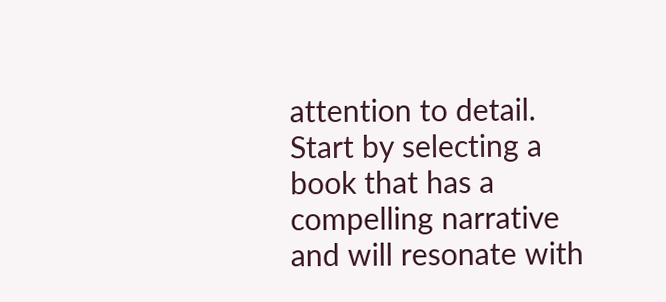attention to detail. Start by selecting a book that has a compelling narrative and will resonate with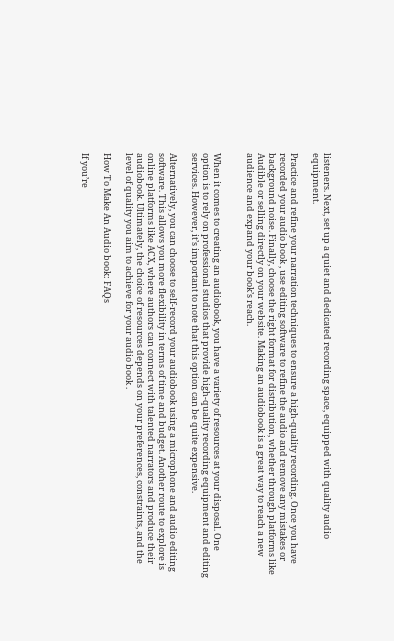listeners. Next, set up a quiet and dedicated recording space, equipped with quality audio equipment.

Practice and refine your narration techniques to ensure a high-quality recording. Once you have recorded your audio book , use editing software to refine the audio and remove any mistakes or background noise. Finally, choose the right format for distribution, whether through platforms like Audible or selling directly on your website. Making an audiobook is a great way to reach a new audience and expand your book’s reach.


When it comes to creating an audiobook, you have a variety of resources at your disposal. One option is to rely on professional studios that provide high-quality recording equipment and editing services. However, it’s important to note that this option can be quite expensive.

Alternatively, you can choose to self-record your audiobook using a microphone and audio editing software. This allows you more flexibility in terms of time and budget. Another route to explore is online platforms like ACX, where authors can connect with talented narrators and produce their audiobook. Ultimately, the choice of resources depends on your preferences, constraints, and the level of quality you aim to achieve for your audio book .

How To Make An Audio book: FAQs

If you’re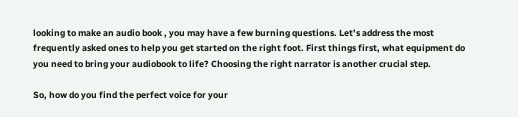looking to make an audio book , you may have a few burning questions. Let’s address the most frequently asked ones to help you get started on the right foot. First things first, what equipment do you need to bring your audiobook to life? Choosing the right narrator is another crucial step.

So, how do you find the perfect voice for your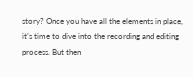story? Once you have all the elements in place, it’s time to dive into the recording and editing process. But then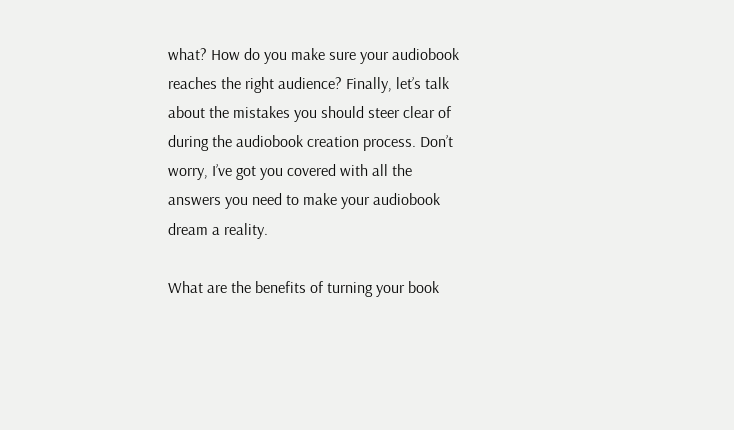what? How do you make sure your audiobook reaches the right audience? Finally, let’s talk about the mistakes you should steer clear of during the audiobook creation process. Don’t worry, I’ve got you covered with all the answers you need to make your audiobook dream a reality.

What are the benefits of turning your book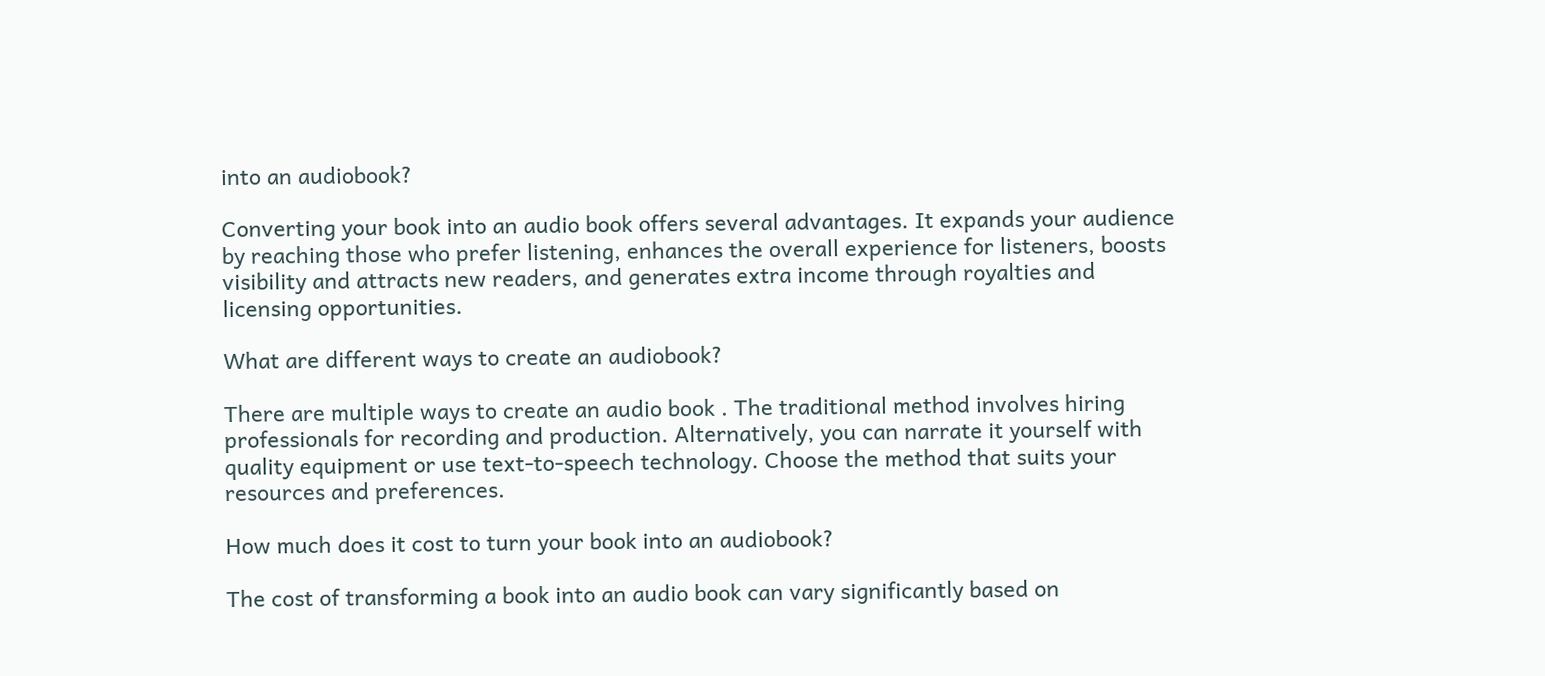into an audiobook?

Converting your book into an audio book offers several advantages. It expands your audience by reaching those who prefer listening, enhances the overall experience for listeners, boosts visibility and attracts new readers, and generates extra income through royalties and licensing opportunities.

What are different ways to create an audiobook?

There are multiple ways to create an audio book . The traditional method involves hiring professionals for recording and production. Alternatively, you can narrate it yourself with quality equipment or use text-to-speech technology. Choose the method that suits your resources and preferences.

How much does it cost to turn your book into an audiobook?

The cost of transforming a book into an audio book can vary significantly based on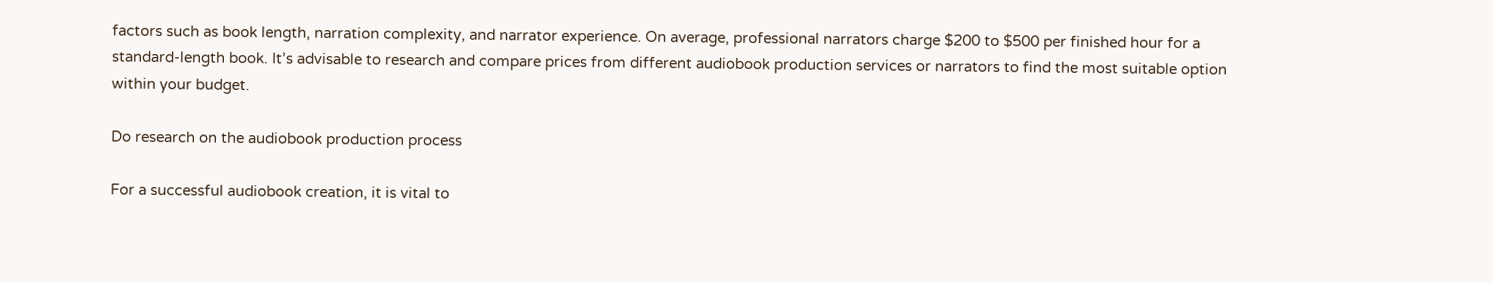factors such as book length, narration complexity, and narrator experience. On average, professional narrators charge $200 to $500 per finished hour for a standard-length book. It’s advisable to research and compare prices from different audiobook production services or narrators to find the most suitable option within your budget.

Do research on the audiobook production process

For a successful audiobook creation, it is vital to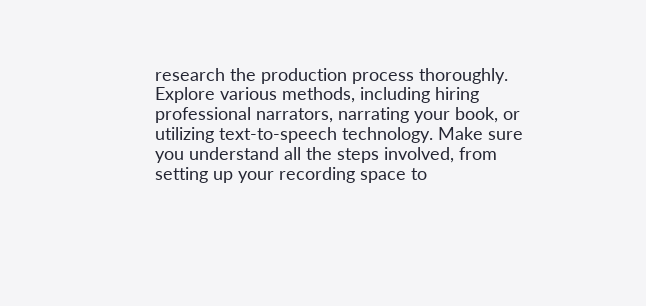research the production process thoroughly. Explore various methods, including hiring professional narrators, narrating your book, or utilizing text-to-speech technology. Make sure you understand all the steps involved, from setting up your recording space to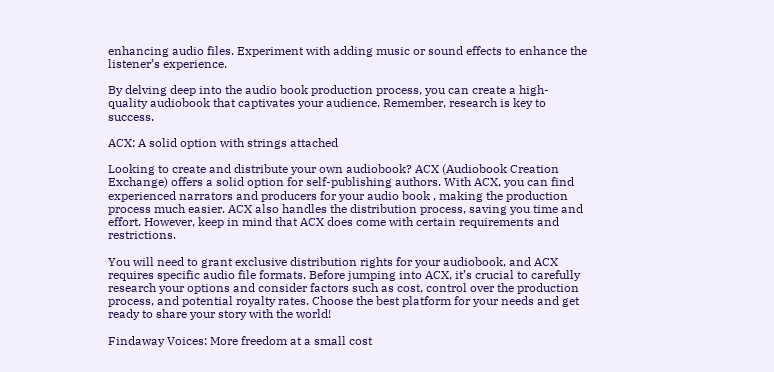enhancing audio files. Experiment with adding music or sound effects to enhance the listener’s experience.

By delving deep into the audio book production process, you can create a high-quality audiobook that captivates your audience. Remember, research is key to success.

ACX: A solid option with strings attached

Looking to create and distribute your own audiobook? ACX (Audiobook Creation Exchange) offers a solid option for self-publishing authors. With ACX, you can find experienced narrators and producers for your audio book , making the production process much easier. ACX also handles the distribution process, saving you time and effort. However, keep in mind that ACX does come with certain requirements and restrictions.

You will need to grant exclusive distribution rights for your audiobook, and ACX requires specific audio file formats. Before jumping into ACX, it’s crucial to carefully research your options and consider factors such as cost, control over the production process, and potential royalty rates. Choose the best platform for your needs and get ready to share your story with the world!

Findaway Voices: More freedom at a small cost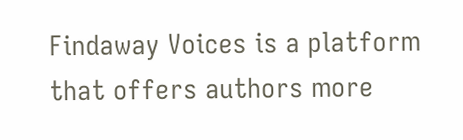Findaway Voices is a platform that offers authors more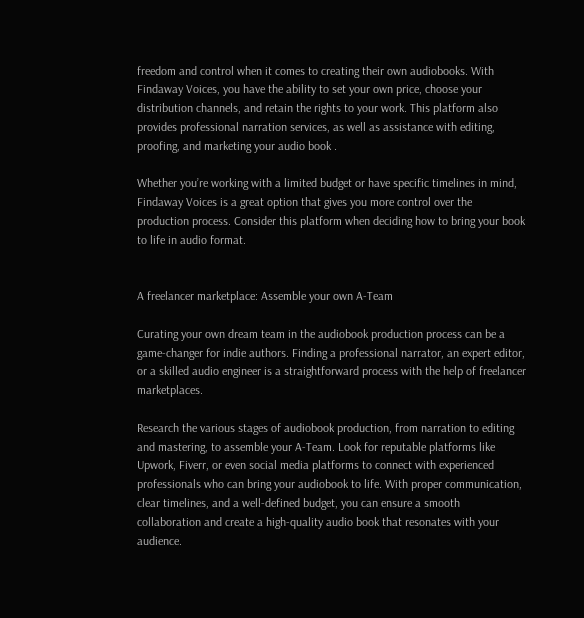freedom and control when it comes to creating their own audiobooks. With Findaway Voices, you have the ability to set your own price, choose your distribution channels, and retain the rights to your work. This platform also provides professional narration services, as well as assistance with editing, proofing, and marketing your audio book .

Whether you’re working with a limited budget or have specific timelines in mind, Findaway Voices is a great option that gives you more control over the production process. Consider this platform when deciding how to bring your book to life in audio format.


A freelancer marketplace: Assemble your own A-Team

Curating your own dream team in the audiobook production process can be a game-changer for indie authors. Finding a professional narrator, an expert editor, or a skilled audio engineer is a straightforward process with the help of freelancer marketplaces.

Research the various stages of audiobook production, from narration to editing and mastering, to assemble your A-Team. Look for reputable platforms like Upwork, Fiverr, or even social media platforms to connect with experienced professionals who can bring your audiobook to life. With proper communication, clear timelines, and a well-defined budget, you can ensure a smooth collaboration and create a high-quality audio book that resonates with your audience.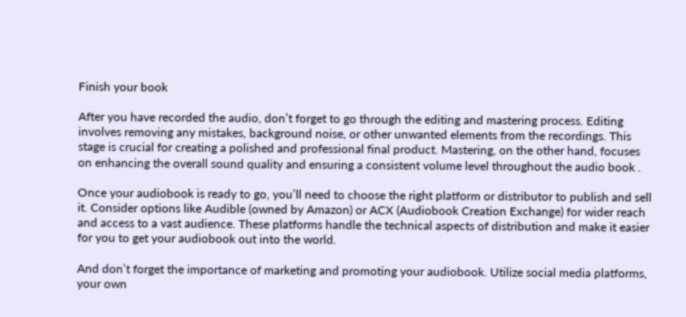Finish your book

After you have recorded the audio, don’t forget to go through the editing and mastering process. Editing involves removing any mistakes, background noise, or other unwanted elements from the recordings. This stage is crucial for creating a polished and professional final product. Mastering, on the other hand, focuses on enhancing the overall sound quality and ensuring a consistent volume level throughout the audio book .

Once your audiobook is ready to go, you’ll need to choose the right platform or distributor to publish and sell it. Consider options like Audible (owned by Amazon) or ACX (Audiobook Creation Exchange) for wider reach and access to a vast audience. These platforms handle the technical aspects of distribution and make it easier for you to get your audiobook out into the world.

And don’t forget the importance of marketing and promoting your audiobook. Utilize social media platforms, your own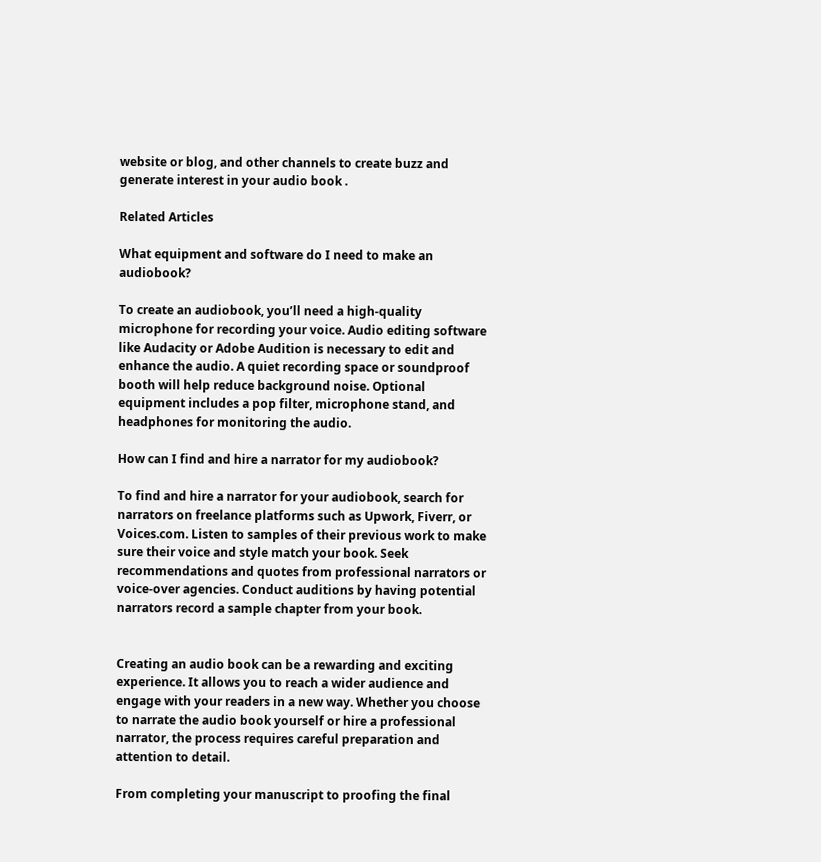website or blog, and other channels to create buzz and generate interest in your audio book .

Related Articles

What equipment and software do I need to make an audiobook?

To create an audiobook, you’ll need a high-quality microphone for recording your voice. Audio editing software like Audacity or Adobe Audition is necessary to edit and enhance the audio. A quiet recording space or soundproof booth will help reduce background noise. Optional equipment includes a pop filter, microphone stand, and headphones for monitoring the audio.

How can I find and hire a narrator for my audiobook?

To find and hire a narrator for your audiobook, search for narrators on freelance platforms such as Upwork, Fiverr, or Voices.com. Listen to samples of their previous work to make sure their voice and style match your book. Seek recommendations and quotes from professional narrators or voice-over agencies. Conduct auditions by having potential narrators record a sample chapter from your book.


Creating an audio book can be a rewarding and exciting experience. It allows you to reach a wider audience and engage with your readers in a new way. Whether you choose to narrate the audio book yourself or hire a professional narrator, the process requires careful preparation and attention to detail.

From completing your manuscript to proofing the final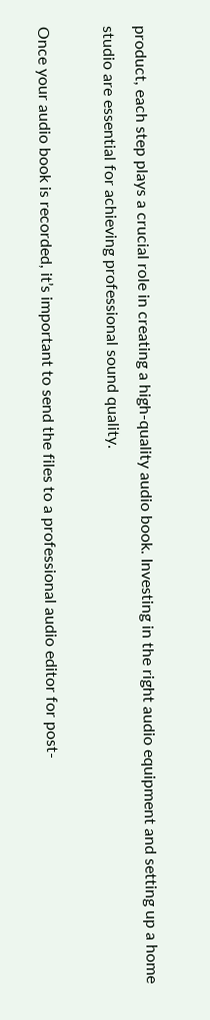product, each step plays a crucial role in creating a high-quality audio book. Investing in the right audio equipment and setting up a home studio are essential for achieving professional sound quality.

Once your audio book is recorded, it’s important to send the files to a professional audio editor for post-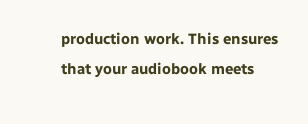production work. This ensures that your audiobook meets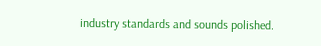industry standards and sounds polished.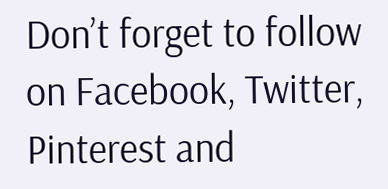Don’t forget to follow on Facebook, Twitter, Pinterest and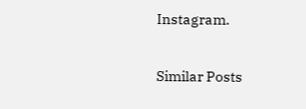Instagram.

Similar Posts